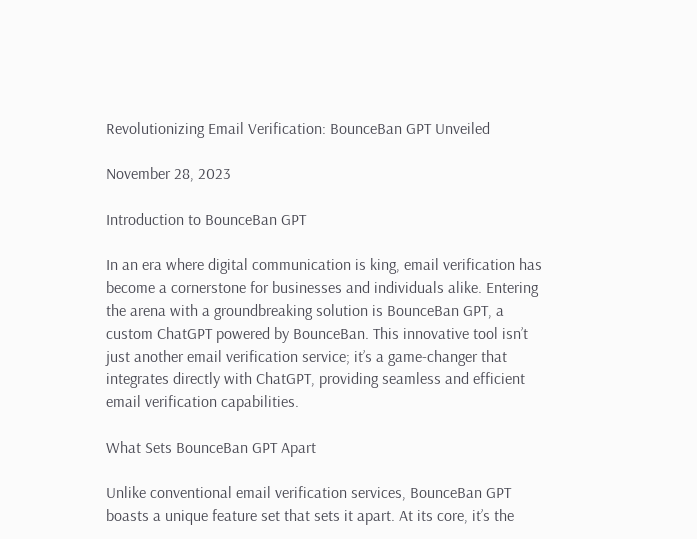Revolutionizing Email Verification: BounceBan GPT Unveiled

November 28, 2023

Introduction to BounceBan GPT

In an era where digital communication is king, email verification has become a cornerstone for businesses and individuals alike. Entering the arena with a groundbreaking solution is BounceBan GPT, a custom ChatGPT powered by BounceBan. This innovative tool isn’t just another email verification service; it’s a game-changer that integrates directly with ChatGPT, providing seamless and efficient email verification capabilities.

What Sets BounceBan GPT Apart

Unlike conventional email verification services, BounceBan GPT boasts a unique feature set that sets it apart. At its core, it’s the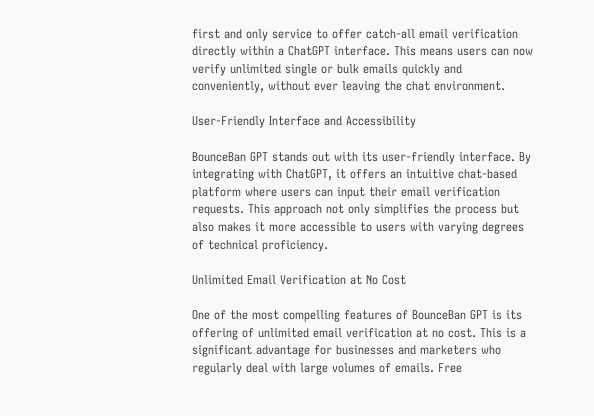first and only service to offer catch-all email verification directly within a ChatGPT interface. This means users can now verify unlimited single or bulk emails quickly and conveniently, without ever leaving the chat environment.

User-Friendly Interface and Accessibility

BounceBan GPT stands out with its user-friendly interface. By integrating with ChatGPT, it offers an intuitive chat-based platform where users can input their email verification requests. This approach not only simplifies the process but also makes it more accessible to users with varying degrees of technical proficiency.

Unlimited Email Verification at No Cost

One of the most compelling features of BounceBan GPT is its offering of unlimited email verification at no cost. This is a significant advantage for businesses and marketers who regularly deal with large volumes of emails. Free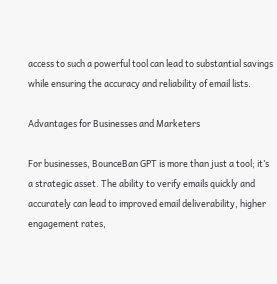access to such a powerful tool can lead to substantial savings while ensuring the accuracy and reliability of email lists.

Advantages for Businesses and Marketers

For businesses, BounceBan GPT is more than just a tool; it’s a strategic asset. The ability to verify emails quickly and accurately can lead to improved email deliverability, higher engagement rates,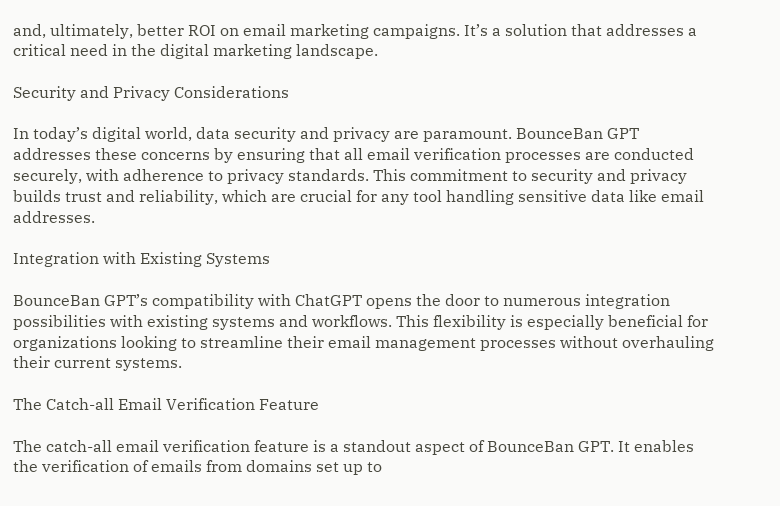and, ultimately, better ROI on email marketing campaigns. It’s a solution that addresses a critical need in the digital marketing landscape.

Security and Privacy Considerations

In today’s digital world, data security and privacy are paramount. BounceBan GPT addresses these concerns by ensuring that all email verification processes are conducted securely, with adherence to privacy standards. This commitment to security and privacy builds trust and reliability, which are crucial for any tool handling sensitive data like email addresses.

Integration with Existing Systems

BounceBan GPT’s compatibility with ChatGPT opens the door to numerous integration possibilities with existing systems and workflows. This flexibility is especially beneficial for organizations looking to streamline their email management processes without overhauling their current systems.

The Catch-all Email Verification Feature

The catch-all email verification feature is a standout aspect of BounceBan GPT. It enables the verification of emails from domains set up to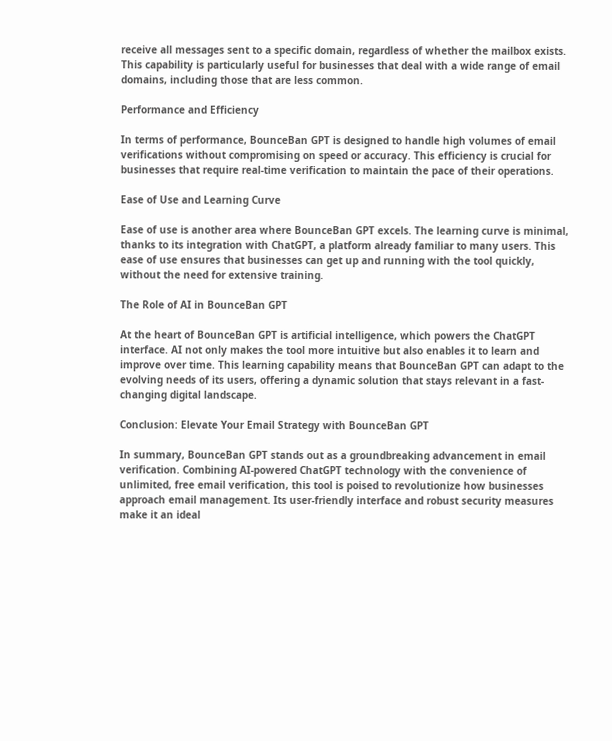receive all messages sent to a specific domain, regardless of whether the mailbox exists. This capability is particularly useful for businesses that deal with a wide range of email domains, including those that are less common.

Performance and Efficiency

In terms of performance, BounceBan GPT is designed to handle high volumes of email verifications without compromising on speed or accuracy. This efficiency is crucial for businesses that require real-time verification to maintain the pace of their operations.

Ease of Use and Learning Curve

Ease of use is another area where BounceBan GPT excels. The learning curve is minimal, thanks to its integration with ChatGPT, a platform already familiar to many users. This ease of use ensures that businesses can get up and running with the tool quickly, without the need for extensive training.

The Role of AI in BounceBan GPT

At the heart of BounceBan GPT is artificial intelligence, which powers the ChatGPT interface. AI not only makes the tool more intuitive but also enables it to learn and improve over time. This learning capability means that BounceBan GPT can adapt to the evolving needs of its users, offering a dynamic solution that stays relevant in a fast-changing digital landscape.

Conclusion: Elevate Your Email Strategy with BounceBan GPT

In summary, BounceBan GPT stands out as a groundbreaking advancement in email verification. Combining AI-powered ChatGPT technology with the convenience of unlimited, free email verification, this tool is poised to revolutionize how businesses approach email management. Its user-friendly interface and robust security measures make it an ideal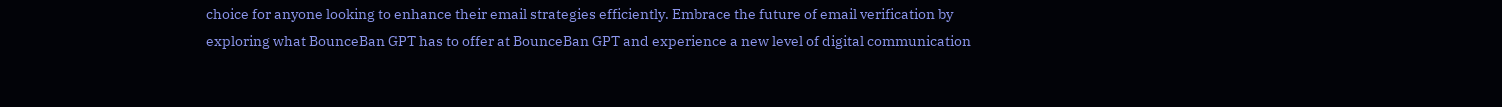choice for anyone looking to enhance their email strategies efficiently. Embrace the future of email verification by exploring what BounceBan GPT has to offer at BounceBan GPT and experience a new level of digital communication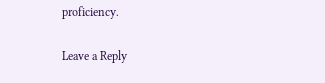proficiency.

Leave a Reply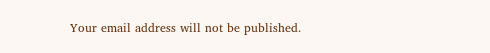Your email address will not be published.